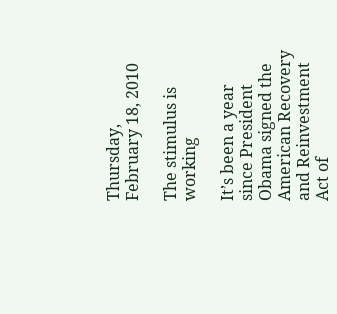Thursday, February 18, 2010

The stimulus is working

It’s been a year since President Obama signed the American Recovery and Reinvestment Act of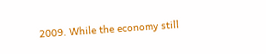2009. While the economy still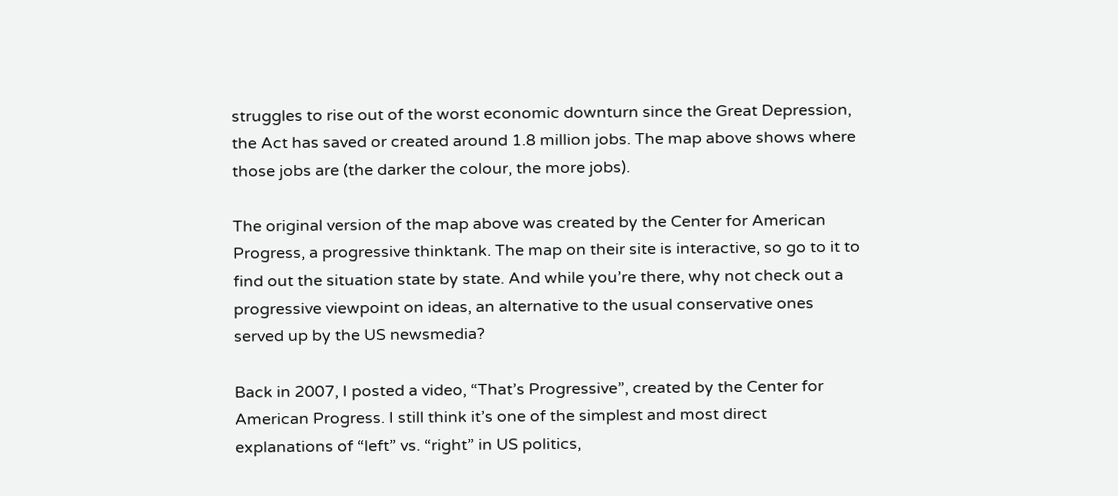struggles to rise out of the worst economic downturn since the Great Depression, the Act has saved or created around 1.8 million jobs. The map above shows where those jobs are (the darker the colour, the more jobs).

The original version of the map above was created by the Center for American Progress, a progressive thinktank. The map on their site is interactive, so go to it to find out the situation state by state. And while you’re there, why not check out a progressive viewpoint on ideas, an alternative to the usual conservative ones served up by the US newsmedia?

Back in 2007, I posted a video, “That’s Progressive”, created by the Center for American Progress. I still think it’s one of the simplest and most direct explanations of “left” vs. “right” in US politics,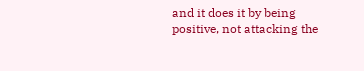and it does it by being positive, not attacking the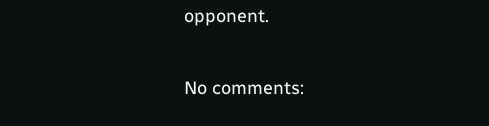opponent.

No comments: